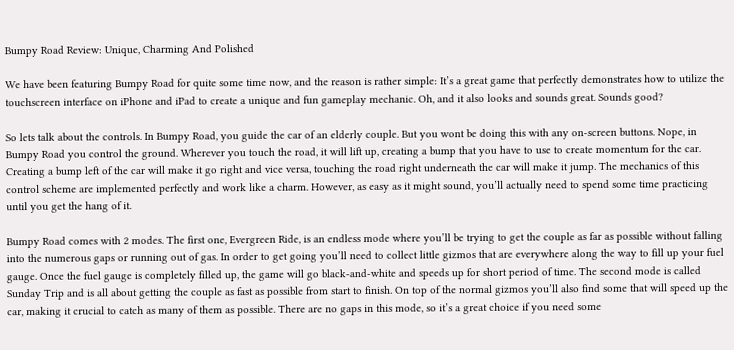Bumpy Road Review: Unique, Charming And Polished

We have been featuring Bumpy Road for quite some time now, and the reason is rather simple: It’s a great game that perfectly demonstrates how to utilize the touchscreen interface on iPhone and iPad to create a unique and fun gameplay mechanic. Oh, and it also looks and sounds great. Sounds good?

So lets talk about the controls. In Bumpy Road, you guide the car of an elderly couple. But you wont be doing this with any on-screen buttons. Nope, in Bumpy Road you control the ground. Wherever you touch the road, it will lift up, creating a bump that you have to use to create momentum for the car. Creating a bump left of the car will make it go right and vice versa, touching the road right underneath the car will make it jump. The mechanics of this control scheme are implemented perfectly and work like a charm. However, as easy as it might sound, you’ll actually need to spend some time practicing until you get the hang of it.

Bumpy Road comes with 2 modes. The first one, Evergreen Ride, is an endless mode where you’ll be trying to get the couple as far as possible without falling into the numerous gaps or running out of gas. In order to get going you’ll need to collect little gizmos that are everywhere along the way to fill up your fuel gauge. Once the fuel gauge is completely filled up, the game will go black-and-white and speeds up for short period of time. The second mode is called Sunday Trip and is all about getting the couple as fast as possible from start to finish. On top of the normal gizmos you’ll also find some that will speed up the car, making it crucial to catch as many of them as possible. There are no gaps in this mode, so it’s a great choice if you need some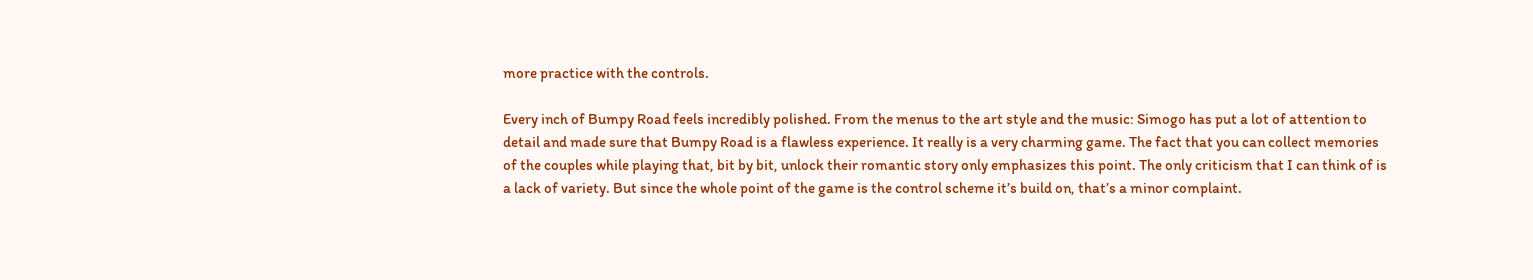more practice with the controls.

Every inch of Bumpy Road feels incredibly polished. From the menus to the art style and the music: Simogo has put a lot of attention to detail and made sure that Bumpy Road is a flawless experience. It really is a very charming game. The fact that you can collect memories of the couples while playing that, bit by bit, unlock their romantic story only emphasizes this point. The only criticism that I can think of is a lack of variety. But since the whole point of the game is the control scheme it’s build on, that’s a minor complaint.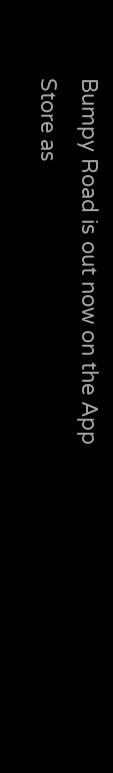Bumpy Road is out now on the App Store as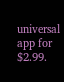universal app for $2.99.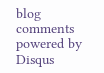blog comments powered by Disqus